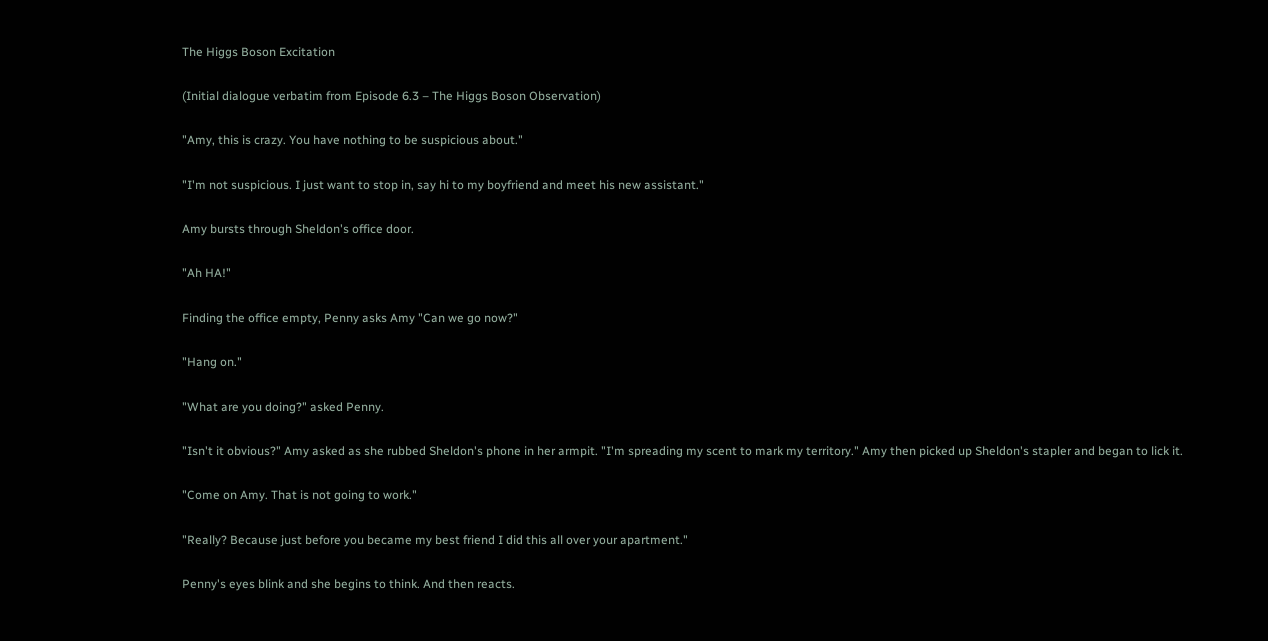The Higgs Boson Excitation

(Initial dialogue verbatim from Episode 6.3 – The Higgs Boson Observation)

"Amy, this is crazy. You have nothing to be suspicious about."

"I'm not suspicious. I just want to stop in, say hi to my boyfriend and meet his new assistant."

Amy bursts through Sheldon's office door.

"Ah HA!"

Finding the office empty, Penny asks Amy "Can we go now?"

"Hang on."

"What are you doing?" asked Penny.

"Isn't it obvious?" Amy asked as she rubbed Sheldon's phone in her armpit. "I'm spreading my scent to mark my territory." Amy then picked up Sheldon's stapler and began to lick it.

"Come on Amy. That is not going to work."

"Really? Because just before you became my best friend I did this all over your apartment."

Penny's eyes blink and she begins to think. And then reacts.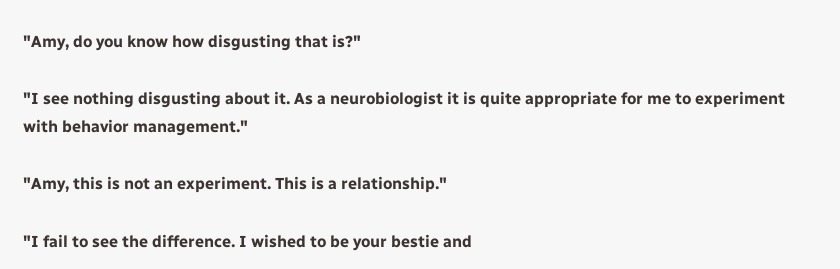"Amy, do you know how disgusting that is?"

"I see nothing disgusting about it. As a neurobiologist it is quite appropriate for me to experiment with behavior management."

"Amy, this is not an experiment. This is a relationship."

"I fail to see the difference. I wished to be your bestie and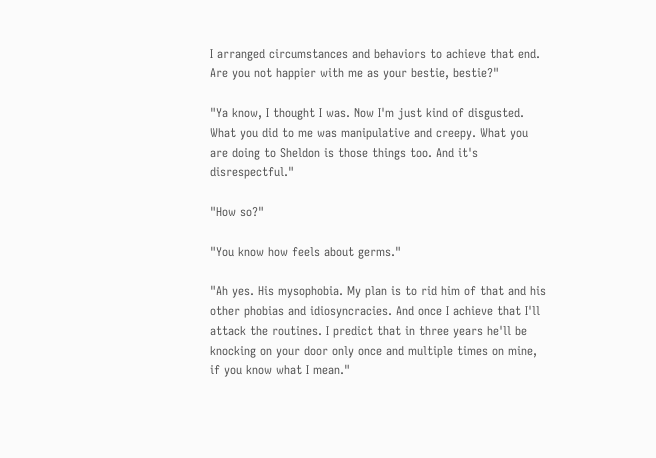I arranged circumstances and behaviors to achieve that end. Are you not happier with me as your bestie, bestie?"

"Ya know, I thought I was. Now I'm just kind of disgusted. What you did to me was manipulative and creepy. What you are doing to Sheldon is those things too. And it's disrespectful."

"How so?"

"You know how feels about germs."

"Ah yes. His mysophobia. My plan is to rid him of that and his other phobias and idiosyncracies. And once I achieve that I'll attack the routines. I predict that in three years he'll be knocking on your door only once and multiple times on mine, if you know what I mean."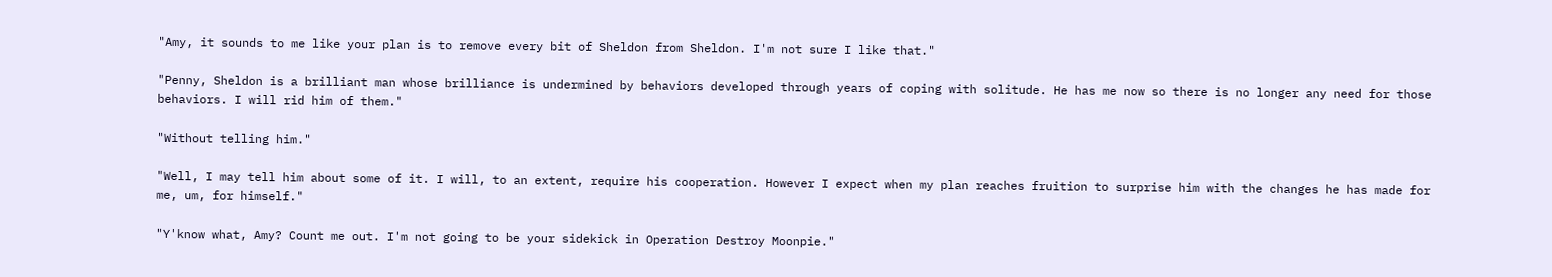"Amy, it sounds to me like your plan is to remove every bit of Sheldon from Sheldon. I'm not sure I like that."

"Penny, Sheldon is a brilliant man whose brilliance is undermined by behaviors developed through years of coping with solitude. He has me now so there is no longer any need for those behaviors. I will rid him of them."

"Without telling him."

"Well, I may tell him about some of it. I will, to an extent, require his cooperation. However I expect when my plan reaches fruition to surprise him with the changes he has made for me, um, for himself."

"Y'know what, Amy? Count me out. I'm not going to be your sidekick in Operation Destroy Moonpie."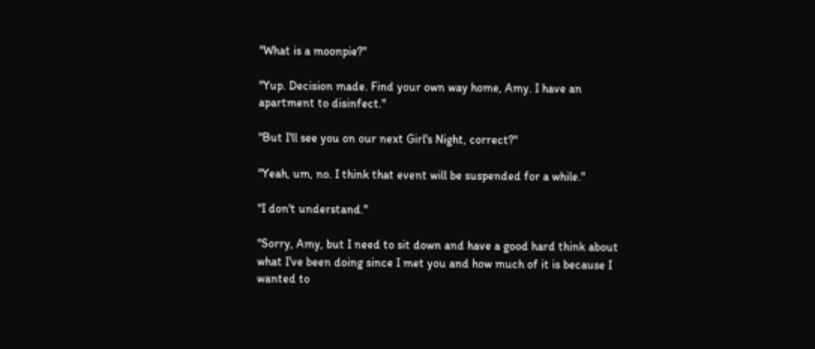"What is a moonpie?"

"Yup. Decision made. Find your own way home, Amy. I have an apartment to disinfect."

"But I'll see you on our next Girl's Night, correct?"

"Yeah, um, no. I think that event will be suspended for a while."

"I don't understand."

"Sorry, Amy, but I need to sit down and have a good hard think about what I've been doing since I met you and how much of it is because I wanted to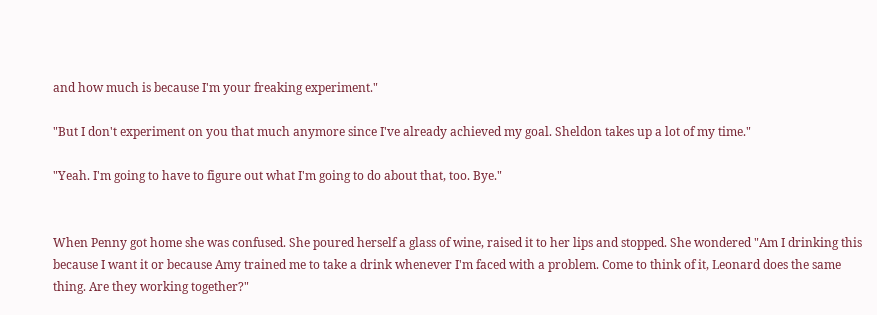and how much is because I'm your freaking experiment."

"But I don't experiment on you that much anymore since I've already achieved my goal. Sheldon takes up a lot of my time."

"Yeah. I'm going to have to figure out what I'm going to do about that, too. Bye."


When Penny got home she was confused. She poured herself a glass of wine, raised it to her lips and stopped. She wondered "Am I drinking this because I want it or because Amy trained me to take a drink whenever I'm faced with a problem. Come to think of it, Leonard does the same thing. Are they working together?"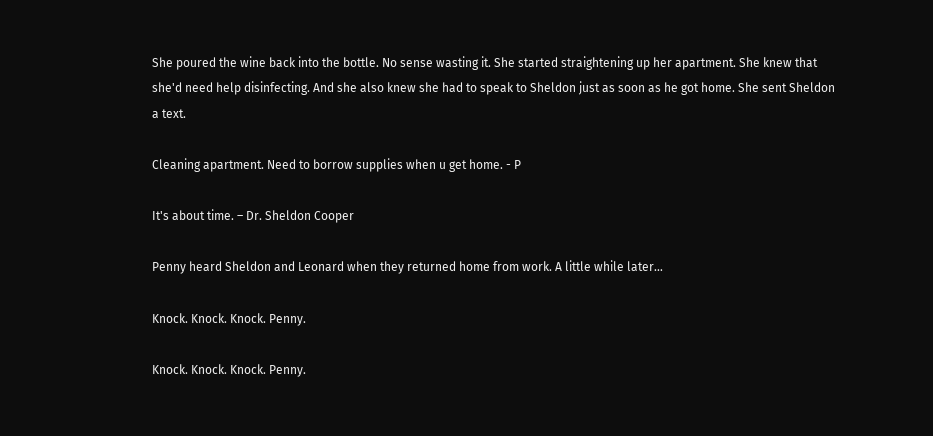She poured the wine back into the bottle. No sense wasting it. She started straightening up her apartment. She knew that she'd need help disinfecting. And she also knew she had to speak to Sheldon just as soon as he got home. She sent Sheldon a text.

Cleaning apartment. Need to borrow supplies when u get home. - P

It's about time. – Dr. Sheldon Cooper

Penny heard Sheldon and Leonard when they returned home from work. A little while later…

Knock. Knock. Knock. Penny.

Knock. Knock. Knock. Penny.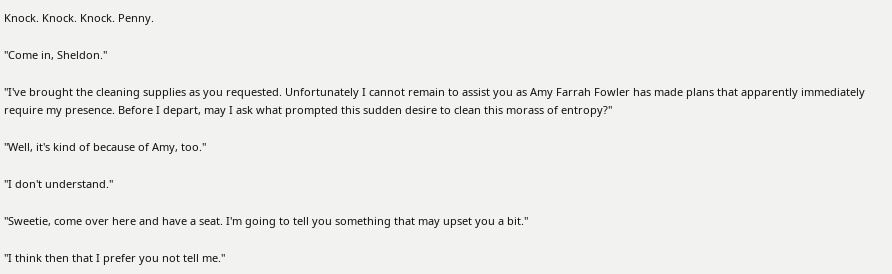Knock. Knock. Knock. Penny.

"Come in, Sheldon."

"I've brought the cleaning supplies as you requested. Unfortunately I cannot remain to assist you as Amy Farrah Fowler has made plans that apparently immediately require my presence. Before I depart, may I ask what prompted this sudden desire to clean this morass of entropy?"

"Well, it's kind of because of Amy, too."

"I don't understand."

"Sweetie, come over here and have a seat. I'm going to tell you something that may upset you a bit."

"I think then that I prefer you not tell me."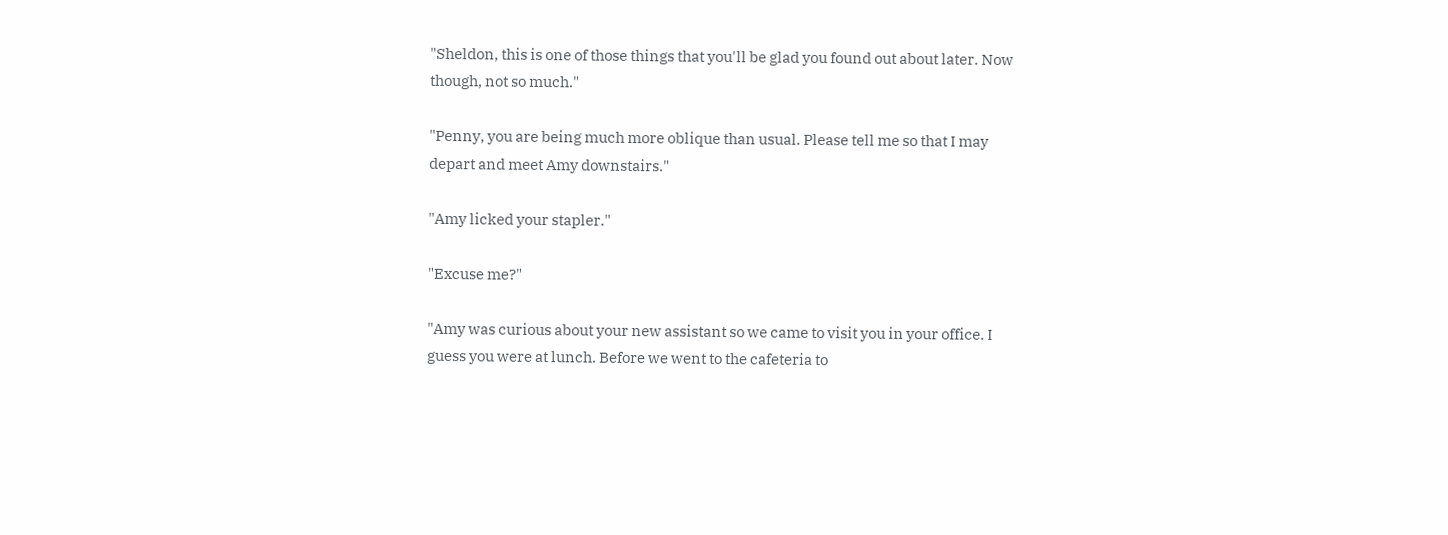"Sheldon, this is one of those things that you'll be glad you found out about later. Now though, not so much."

"Penny, you are being much more oblique than usual. Please tell me so that I may depart and meet Amy downstairs."

"Amy licked your stapler."

"Excuse me?"

"Amy was curious about your new assistant so we came to visit you in your office. I guess you were at lunch. Before we went to the cafeteria to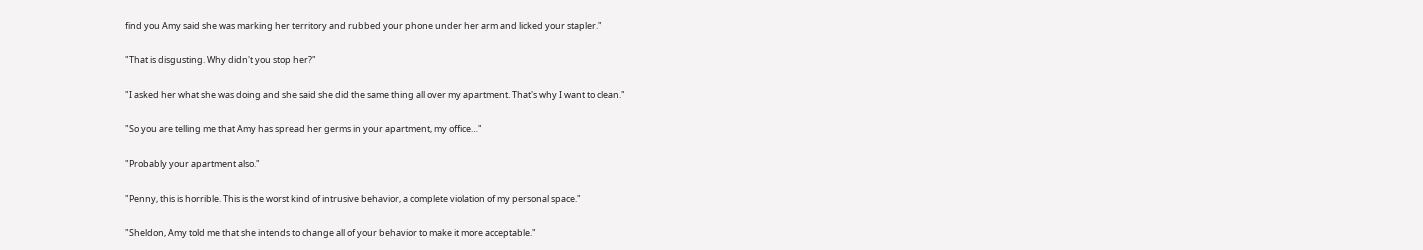find you Amy said she was marking her territory and rubbed your phone under her arm and licked your stapler."

"That is disgusting. Why didn't you stop her?"

"I asked her what she was doing and she said she did the same thing all over my apartment. That's why I want to clean."

"So you are telling me that Amy has spread her germs in your apartment, my office…"

"Probably your apartment also."

"Penny, this is horrible. This is the worst kind of intrusive behavior, a complete violation of my personal space."

"Sheldon, Amy told me that she intends to change all of your behavior to make it more acceptable."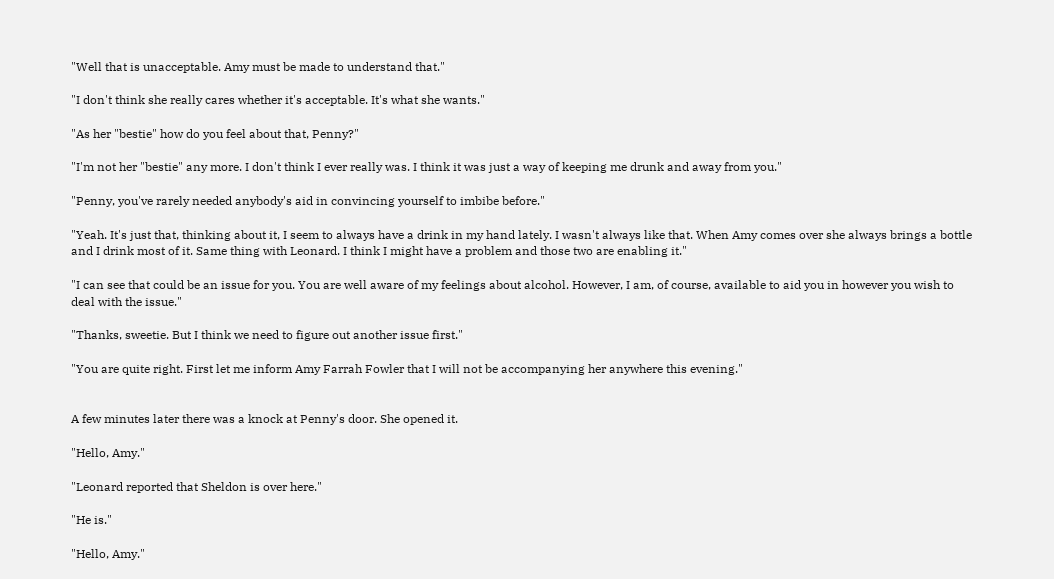"Well that is unacceptable. Amy must be made to understand that."

"I don't think she really cares whether it's acceptable. It's what she wants."

"As her "bestie" how do you feel about that, Penny?"

"I'm not her "bestie" any more. I don't think I ever really was. I think it was just a way of keeping me drunk and away from you."

"Penny, you've rarely needed anybody's aid in convincing yourself to imbibe before."

"Yeah. It's just that, thinking about it, I seem to always have a drink in my hand lately. I wasn't always like that. When Amy comes over she always brings a bottle and I drink most of it. Same thing with Leonard. I think I might have a problem and those two are enabling it."

"I can see that could be an issue for you. You are well aware of my feelings about alcohol. However, I am, of course, available to aid you in however you wish to deal with the issue."

"Thanks, sweetie. But I think we need to figure out another issue first."

"You are quite right. First let me inform Amy Farrah Fowler that I will not be accompanying her anywhere this evening."


A few minutes later there was a knock at Penny's door. She opened it.

"Hello, Amy."

"Leonard reported that Sheldon is over here."

"He is."

"Hello, Amy."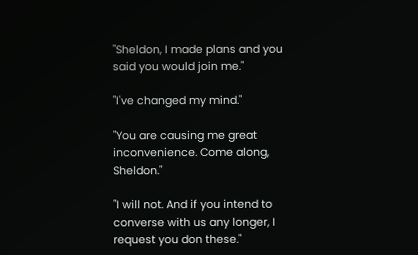"Sheldon, I made plans and you said you would join me."

"I've changed my mind."

"You are causing me great inconvenience. Come along, Sheldon."

"I will not. And if you intend to converse with us any longer, I request you don these."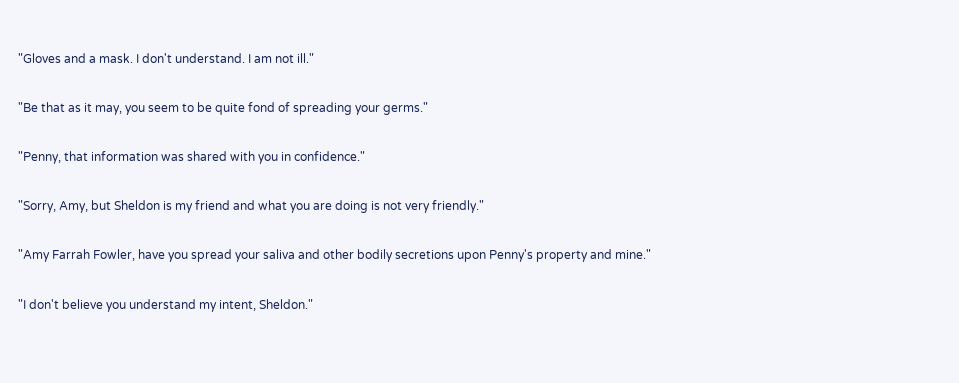"Gloves and a mask. I don't understand. I am not ill."

"Be that as it may, you seem to be quite fond of spreading your germs."

"Penny, that information was shared with you in confidence."

"Sorry, Amy, but Sheldon is my friend and what you are doing is not very friendly."

"Amy Farrah Fowler, have you spread your saliva and other bodily secretions upon Penny's property and mine."

"I don't believe you understand my intent, Sheldon."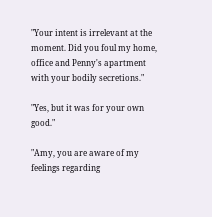"Your intent is irrelevant at the moment. Did you foul my home, office and Penny's apartment with your bodily secretions."

"Yes, but it was for your own good."

"Amy, you are aware of my feelings regarding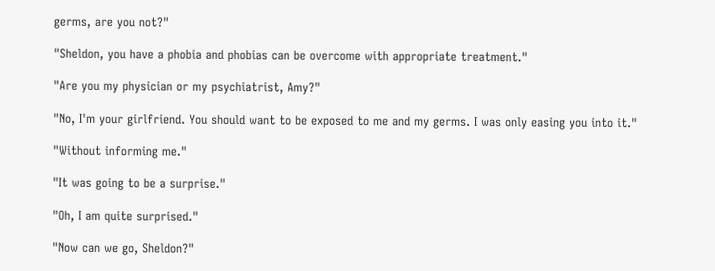germs, are you not?"

"Sheldon, you have a phobia and phobias can be overcome with appropriate treatment."

"Are you my physician or my psychiatrist, Amy?"

"No, I'm your girlfriend. You should want to be exposed to me and my germs. I was only easing you into it."

"Without informing me."

"It was going to be a surprise."

"Oh, I am quite surprised."

"Now can we go, Sheldon?"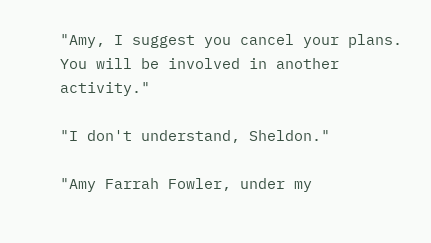"Amy, I suggest you cancel your plans. You will be involved in another activity."

"I don't understand, Sheldon."

"Amy Farrah Fowler, under my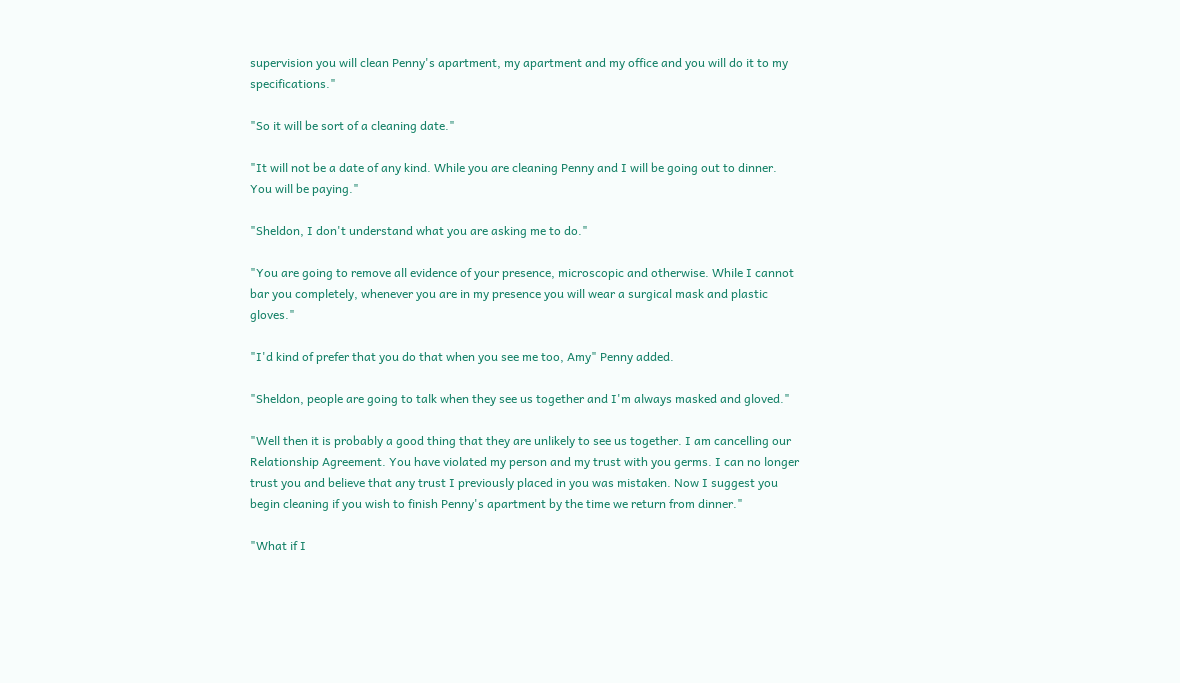supervision you will clean Penny's apartment, my apartment and my office and you will do it to my specifications."

"So it will be sort of a cleaning date."

"It will not be a date of any kind. While you are cleaning Penny and I will be going out to dinner. You will be paying."

"Sheldon, I don't understand what you are asking me to do."

"You are going to remove all evidence of your presence, microscopic and otherwise. While I cannot bar you completely, whenever you are in my presence you will wear a surgical mask and plastic gloves."

"I'd kind of prefer that you do that when you see me too, Amy" Penny added.

"Sheldon, people are going to talk when they see us together and I'm always masked and gloved."

"Well then it is probably a good thing that they are unlikely to see us together. I am cancelling our Relationship Agreement. You have violated my person and my trust with you germs. I can no longer trust you and believe that any trust I previously placed in you was mistaken. Now I suggest you begin cleaning if you wish to finish Penny's apartment by the time we return from dinner."

"What if I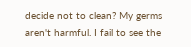decide not to clean? My germs aren't harmful. I fail to see the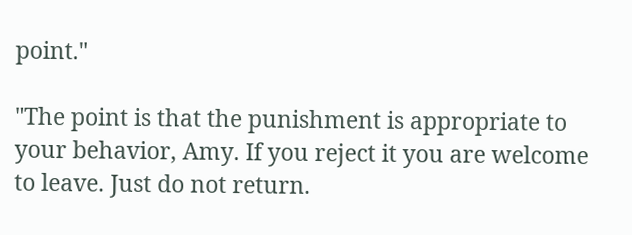point."

"The point is that the punishment is appropriate to your behavior, Amy. If you reject it you are welcome to leave. Just do not return.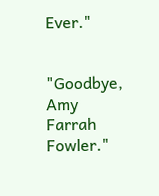Ever."


"Goodbye, Amy Farrah Fowler."